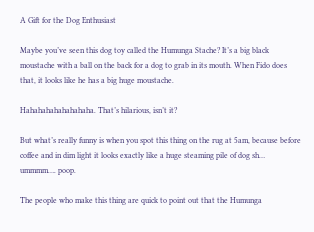A Gift for the Dog Enthusiast

Maybe you’ve seen this dog toy called the Humunga Stache? It’s a big black moustache with a ball on the back for a dog to grab in its mouth. When Fido does that, it looks like he has a big huge moustache.

Hahahahahahahahaha. That’s hilarious, isn’t it?

But what’s really funny is when you spot this thing on the rug at 5am, because before coffee and in dim light it looks exactly like a huge steaming pile of dog sh…  ummmm…. poop.

The people who make this thing are quick to point out that the Humunga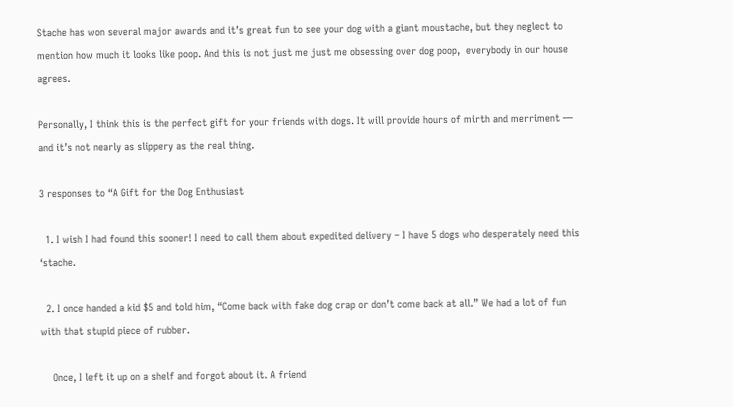Stache has won several major awards and it’s great fun to see your dog with a giant moustache, but they neglect to mention how much it looks like poop. And this is not just me just me obsessing over dog poop,  everybody in our house agrees.

Personally, I think this is the perfect gift for your friends with dogs. It will provide hours of mirth and merriment — and it’s not nearly as slippery as the real thing.

3 responses to “A Gift for the Dog Enthusiast

  1. I wish I had found this sooner! I need to call them about expedited delivery – I have 5 dogs who desperately need this ‘stache.

  2. I once handed a kid $5 and told him, “Come back with fake dog crap or don’t come back at all.” We had a lot of fun with that stupid piece of rubber.

    Once, I left it up on a shelf and forgot about it. A friend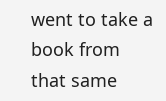went to take a book from that same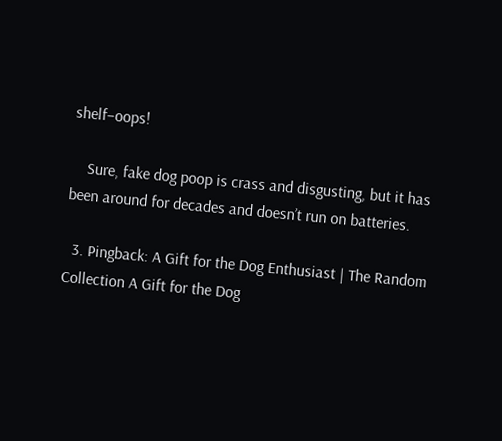shelf–oops!

    Sure, fake dog poop is crass and disgusting, but it has been around for decades and doesn’t run on batteries.

  3. Pingback: A Gift for the Dog Enthusiast | The Random Collection A Gift for the Dog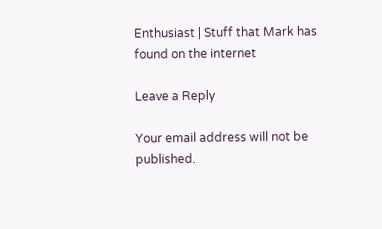Enthusiast | Stuff that Mark has found on the internet

Leave a Reply

Your email address will not be published.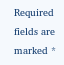Required fields are marked *